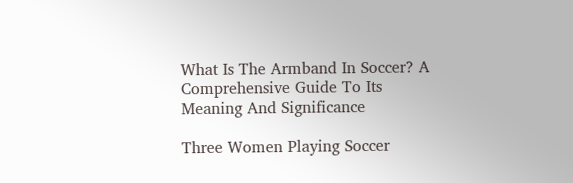What Is The Armband In Soccer? A Comprehensive Guide To Its Meaning And Significance

Three Women Playing Soccer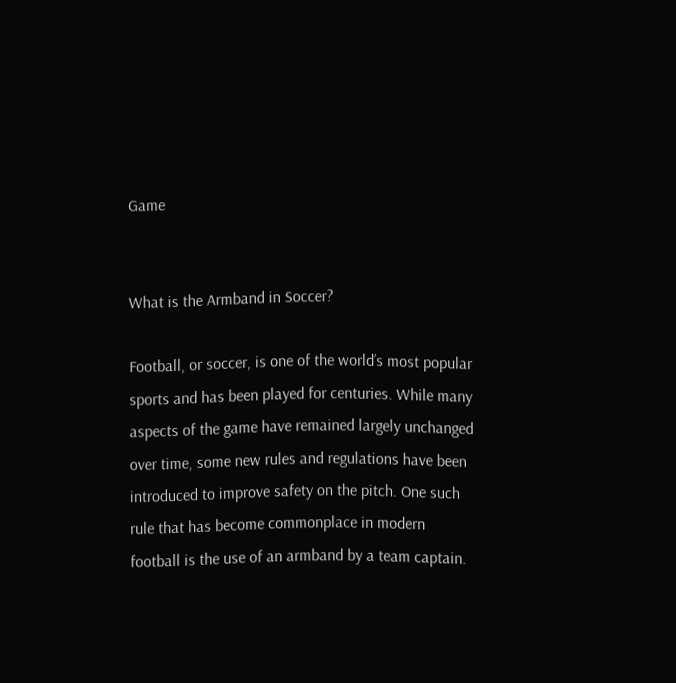Game


What is the Armband in Soccer?

Football, or soccer, is one of the world’s most popular sports and has been played for centuries. While many aspects of the game have remained largely unchanged over time, some new rules and regulations have been introduced to improve safety on the pitch. One such rule that has become commonplace in modern football is the use of an armband by a team captain.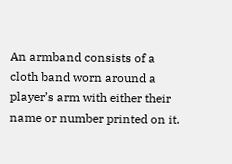An armband consists of a cloth band worn around a player’s arm with either their name or number printed on it.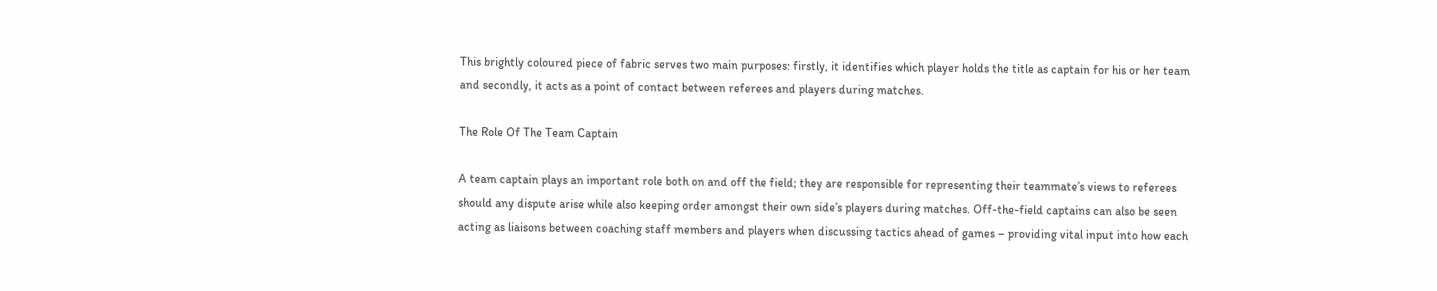This brightly coloured piece of fabric serves two main purposes: firstly, it identifies which player holds the title as captain for his or her team and secondly, it acts as a point of contact between referees and players during matches.

The Role Of The Team Captain

A team captain plays an important role both on and off the field; they are responsible for representing their teammate’s views to referees should any dispute arise while also keeping order amongst their own side’s players during matches. Off-the-field captains can also be seen acting as liaisons between coaching staff members and players when discussing tactics ahead of games – providing vital input into how each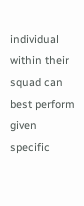individual within their squad can best perform given specific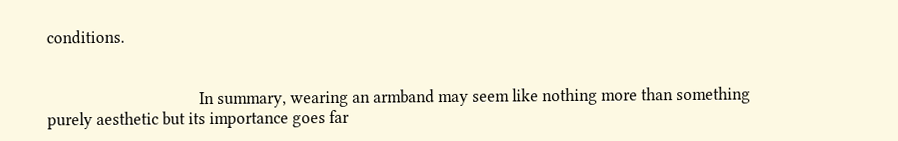conditions.


                                      In summary, wearing an armband may seem like nothing more than something purely aesthetic but its importance goes far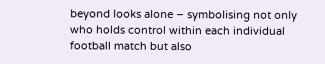beyond looks alone – symbolising not only who holds control within each individual football match but also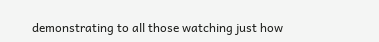demonstrating to all those watching just how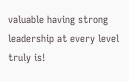valuable having strong leadership at every level truly is!